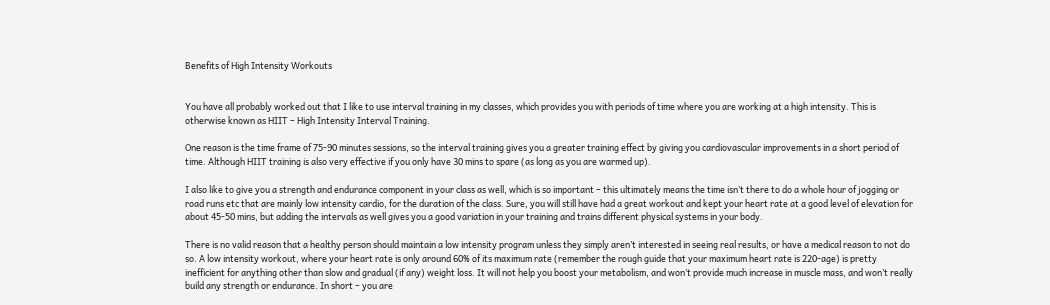Benefits of High Intensity Workouts


You have all probably worked out that I like to use interval training in my classes, which provides you with periods of time where you are working at a high intensity. This is otherwise known as HIIT – High Intensity Interval Training.

One reason is the time frame of 75-90 minutes sessions, so the interval training gives you a greater training effect by giving you cardiovascular improvements in a short period of time. Although HIIT training is also very effective if you only have 30 mins to spare (as long as you are warmed up).

I also like to give you a strength and endurance component in your class as well, which is so important – this ultimately means the time isn’t there to do a whole hour of jogging or road runs etc that are mainly low intensity cardio, for the duration of the class. Sure, you will still have had a great workout and kept your heart rate at a good level of elevation for about 45-50 mins, but adding the intervals as well gives you a good variation in your training and trains different physical systems in your body.

There is no valid reason that a healthy person should maintain a low intensity program unless they simply aren’t interested in seeing real results, or have a medical reason to not do so. A low intensity workout, where your heart rate is only around 60% of its maximum rate (remember the rough guide that your maximum heart rate is 220-age) is pretty inefficient for anything other than slow and gradual (if any) weight loss. It will not help you boost your metabolism, and won’t provide much increase in muscle mass, and won’t really build any strength or endurance. In short – you are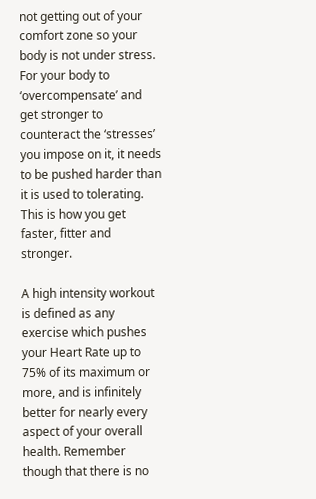not getting out of your comfort zone so your body is not under stress. For your body to ‘overcompensate’ and get stronger to counteract the ‘stresses’ you impose on it, it needs to be pushed harder than it is used to tolerating. This is how you get faster, fitter and stronger.

A high intensity workout is defined as any exercise which pushes your Heart Rate up to 75% of its maximum or more, and is infinitely better for nearly every aspect of your overall health. Remember though that there is no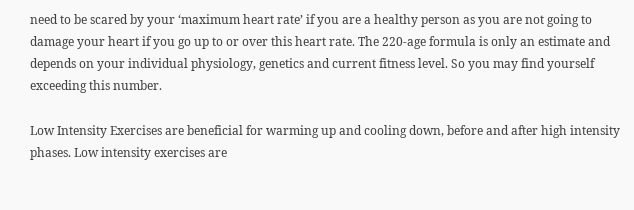need to be scared by your ‘maximum heart rate’ if you are a healthy person as you are not going to damage your heart if you go up to or over this heart rate. The 220-age formula is only an estimate and depends on your individual physiology, genetics and current fitness level. So you may find yourself exceeding this number.

Low Intensity Exercises are beneficial for warming up and cooling down, before and after high intensity phases. Low intensity exercises are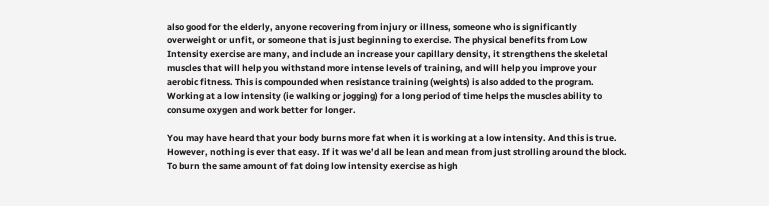also good for the elderly, anyone recovering from injury or illness, someone who is significantly overweight or unfit, or someone that is just beginning to exercise. The physical benefits from Low Intensity exercise are many, and include an increase your capillary density, it strengthens the skeletal muscles that will help you withstand more intense levels of training, and will help you improve your aerobic fitness. This is compounded when resistance training (weights) is also added to the program. Working at a low intensity (ie walking or jogging) for a long period of time helps the muscles ability to consume oxygen and work better for longer.

You may have heard that your body burns more fat when it is working at a low intensity. And this is true. However, nothing is ever that easy. If it was we’d all be lean and mean from just strolling around the block. To burn the same amount of fat doing low intensity exercise as high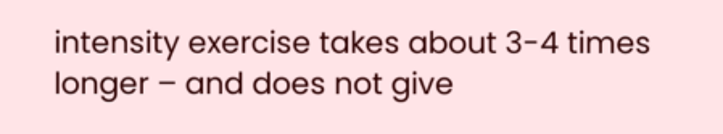intensity exercise takes about 3-4 times longer – and does not give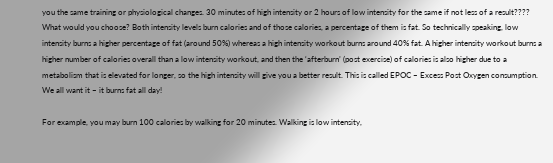you the same training or physiological changes. 30 minutes of high intensity or 2 hours of low intensity for the same if not less of a result???? What would you choose? Both intensity levels burn calories and of those calories, a percentage of them is fat. So technically speaking, low intensity burns a higher percentage of fat (around 50%) whereas a high intensity workout burns around 40% fat. A higher intensity workout burns a higher number of calories overall than a low intensity workout, and then the ‘afterburn’ (post exercise) of calories is also higher due to a metabolism that is elevated for longer, so the high intensity will give you a better result. This is called EPOC – Excess Post Oxygen consumption. We all want it – it burns fat all day!

For example, you may burn 100 calories by walking for 20 minutes. Walking is low intensity,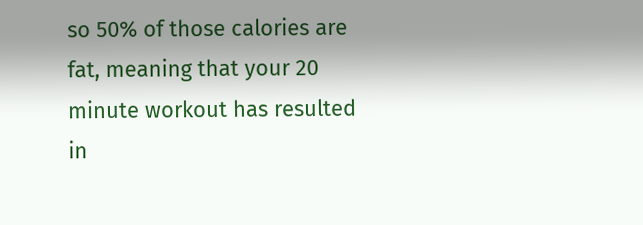so 50% of those calories are fat, meaning that your 20 minute workout has resulted in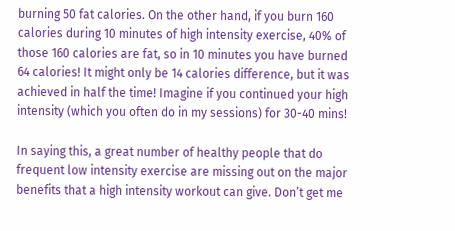burning 50 fat calories. On the other hand, if you burn 160 calories during 10 minutes of high intensity exercise, 40% of those 160 calories are fat, so in 10 minutes you have burned 64 calories! It might only be 14 calories difference, but it was achieved in half the time! Imagine if you continued your high intensity (which you often do in my sessions) for 30-40 mins!

In saying this, a great number of healthy people that do frequent low intensity exercise are missing out on the major benefits that a high intensity workout can give. Don’t get me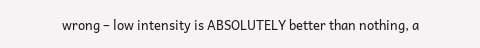wrong – low intensity is ABSOLUTELY better than nothing, a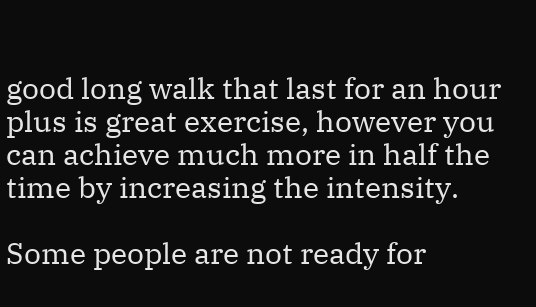good long walk that last for an hour plus is great exercise, however you can achieve much more in half the time by increasing the intensity.

Some people are not ready for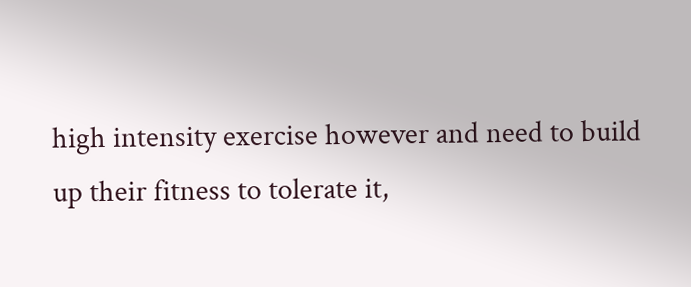high intensity exercise however and need to build up their fitness to tolerate it,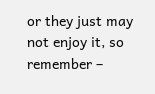or they just may not enjoy it, so remember –